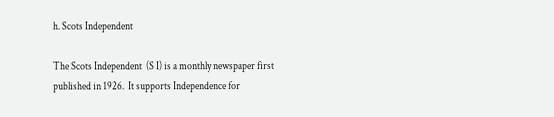h. Scots Independent

The Scots Independent  (S I) is a monthly newspaper first published in 1926.  It supports Independence for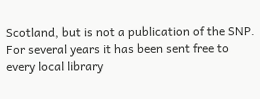Scotland, but is not a publication of the SNP.  For several years it has been sent free to every local library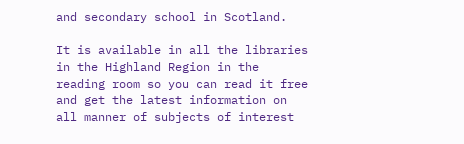and secondary school in Scotland.

It is available in all the libraries in the Highland Region in the reading room so you can read it free and get the latest information on all manner of subjects of interest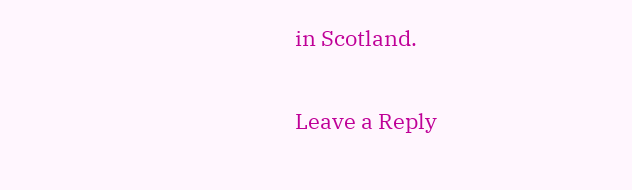in Scotland.

Leave a Reply